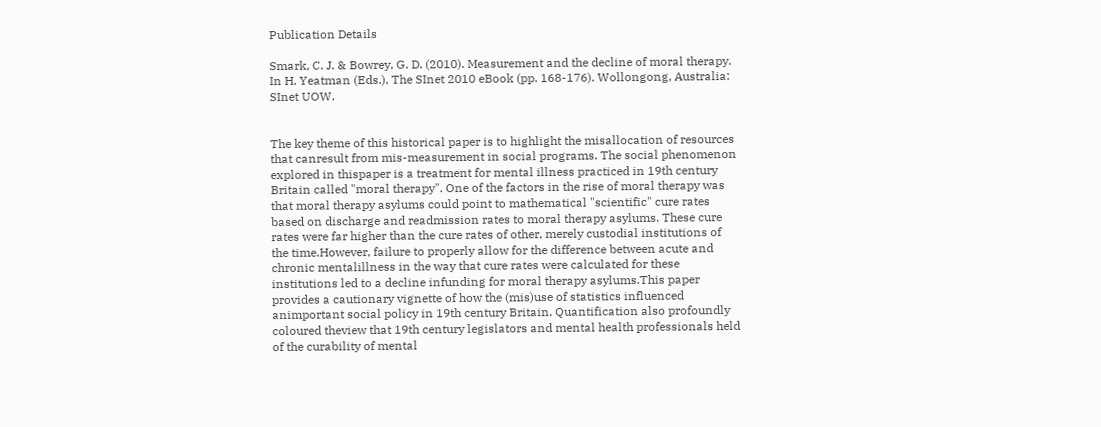Publication Details

Smark, C. J. & Bowrey, G. D. (2010). Measurement and the decline of moral therapy. In H. Yeatman (Eds.), The SInet 2010 eBook (pp. 168-176). Wollongong, Australia: SInet UOW.


The key theme of this historical paper is to highlight the misallocation of resources that canresult from mis-measurement in social programs. The social phenomenon explored in thispaper is a treatment for mental illness practiced in 19th century Britain called "moral therapy". One of the factors in the rise of moral therapy was that moral therapy asylums could point to mathematical "scientific" cure rates based on discharge and readmission rates to moral therapy asylums. These cure rates were far higher than the cure rates of other, merely custodial institutions of the time.However, failure to properly allow for the difference between acute and chronic mentalillness in the way that cure rates were calculated for these institutions led to a decline infunding for moral therapy asylums.This paper provides a cautionary vignette of how the (mis)use of statistics influenced animportant social policy in 19th century Britain. Quantification also profoundly coloured theview that 19th century legislators and mental health professionals held of the curability of mental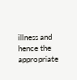illness and hence the appropriate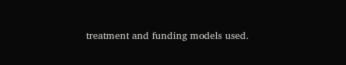treatment and funding models used.